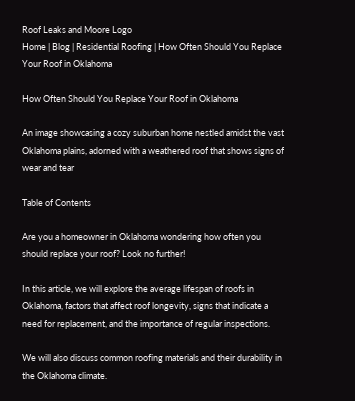Roof Leaks and Moore Logo
Home | Blog | Residential Roofing | How Often Should You Replace Your Roof in Oklahoma

How Often Should You Replace Your Roof in Oklahoma

An image showcasing a cozy suburban home nestled amidst the vast Oklahoma plains, adorned with a weathered roof that shows signs of wear and tear

Table of Contents

Are you a homeowner in Oklahoma wondering how often you should replace your roof? Look no further!

In this article, we will explore the average lifespan of roofs in Oklahoma, factors that affect roof longevity, signs that indicate a need for replacement, and the importance of regular inspections.

We will also discuss common roofing materials and their durability in the Oklahoma climate.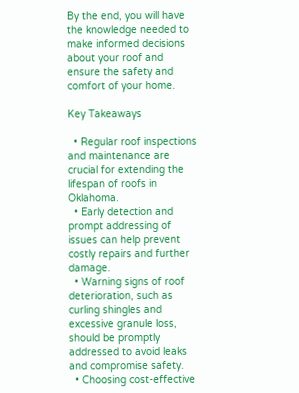By the end, you will have the knowledge needed to make informed decisions about your roof and ensure the safety and comfort of your home.

Key Takeaways

  • Regular roof inspections and maintenance are crucial for extending the lifespan of roofs in Oklahoma.
  • Early detection and prompt addressing of issues can help prevent costly repairs and further damage.
  • Warning signs of roof deterioration, such as curling shingles and excessive granule loss, should be promptly addressed to avoid leaks and compromise safety.
  • Choosing cost-effective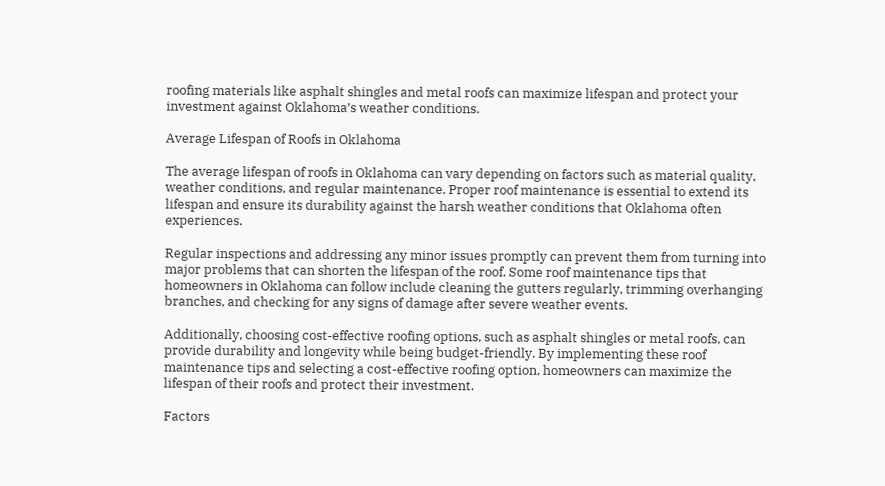roofing materials like asphalt shingles and metal roofs can maximize lifespan and protect your investment against Oklahoma’s weather conditions.

Average Lifespan of Roofs in Oklahoma

The average lifespan of roofs in Oklahoma can vary depending on factors such as material quality, weather conditions, and regular maintenance. Proper roof maintenance is essential to extend its lifespan and ensure its durability against the harsh weather conditions that Oklahoma often experiences.

Regular inspections and addressing any minor issues promptly can prevent them from turning into major problems that can shorten the lifespan of the roof. Some roof maintenance tips that homeowners in Oklahoma can follow include cleaning the gutters regularly, trimming overhanging branches, and checking for any signs of damage after severe weather events.

Additionally, choosing cost-effective roofing options, such as asphalt shingles or metal roofs, can provide durability and longevity while being budget-friendly. By implementing these roof maintenance tips and selecting a cost-effective roofing option, homeowners can maximize the lifespan of their roofs and protect their investment.

Factors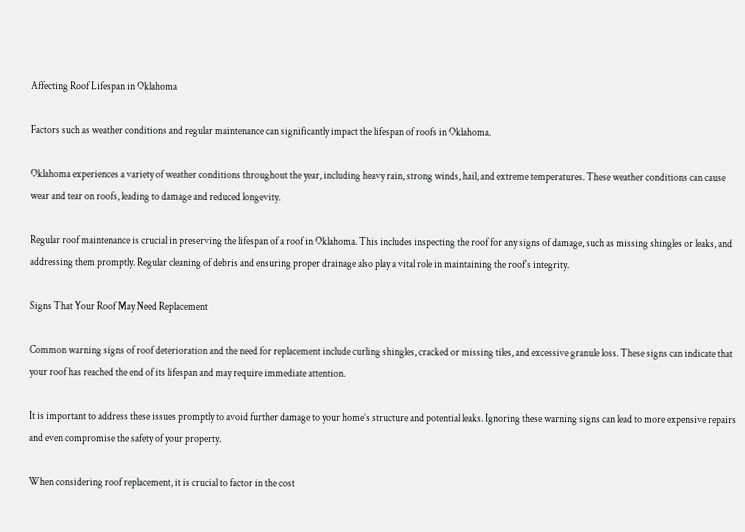Affecting Roof Lifespan in Oklahoma

Factors such as weather conditions and regular maintenance can significantly impact the lifespan of roofs in Oklahoma.

Oklahoma experiences a variety of weather conditions throughout the year, including heavy rain, strong winds, hail, and extreme temperatures. These weather conditions can cause wear and tear on roofs, leading to damage and reduced longevity.

Regular roof maintenance is crucial in preserving the lifespan of a roof in Oklahoma. This includes inspecting the roof for any signs of damage, such as missing shingles or leaks, and addressing them promptly. Regular cleaning of debris and ensuring proper drainage also play a vital role in maintaining the roof’s integrity.

Signs That Your Roof May Need Replacement

Common warning signs of roof deterioration and the need for replacement include curling shingles, cracked or missing tiles, and excessive granule loss. These signs can indicate that your roof has reached the end of its lifespan and may require immediate attention.

It is important to address these issues promptly to avoid further damage to your home’s structure and potential leaks. Ignoring these warning signs can lead to more expensive repairs and even compromise the safety of your property.

When considering roof replacement, it is crucial to factor in the cost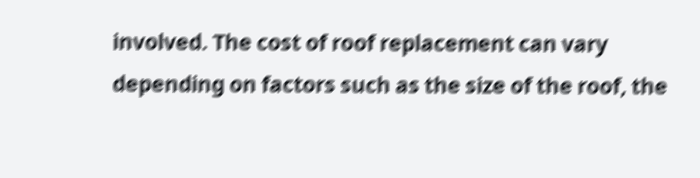involved. The cost of roof replacement can vary depending on factors such as the size of the roof, the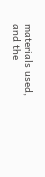materials used, and the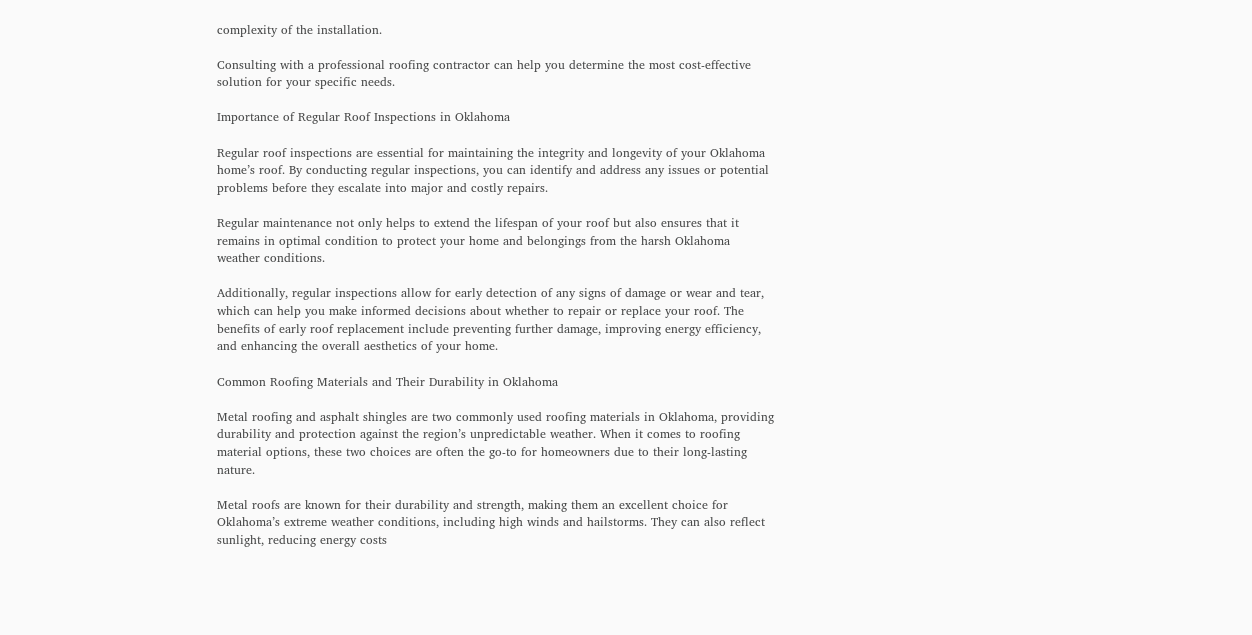complexity of the installation.

Consulting with a professional roofing contractor can help you determine the most cost-effective solution for your specific needs.

Importance of Regular Roof Inspections in Oklahoma

Regular roof inspections are essential for maintaining the integrity and longevity of your Oklahoma home’s roof. By conducting regular inspections, you can identify and address any issues or potential problems before they escalate into major and costly repairs.

Regular maintenance not only helps to extend the lifespan of your roof but also ensures that it remains in optimal condition to protect your home and belongings from the harsh Oklahoma weather conditions.

Additionally, regular inspections allow for early detection of any signs of damage or wear and tear, which can help you make informed decisions about whether to repair or replace your roof. The benefits of early roof replacement include preventing further damage, improving energy efficiency, and enhancing the overall aesthetics of your home.

Common Roofing Materials and Their Durability in Oklahoma

Metal roofing and asphalt shingles are two commonly used roofing materials in Oklahoma, providing durability and protection against the region’s unpredictable weather. When it comes to roofing material options, these two choices are often the go-to for homeowners due to their long-lasting nature.

Metal roofs are known for their durability and strength, making them an excellent choice for Oklahoma’s extreme weather conditions, including high winds and hailstorms. They can also reflect sunlight, reducing energy costs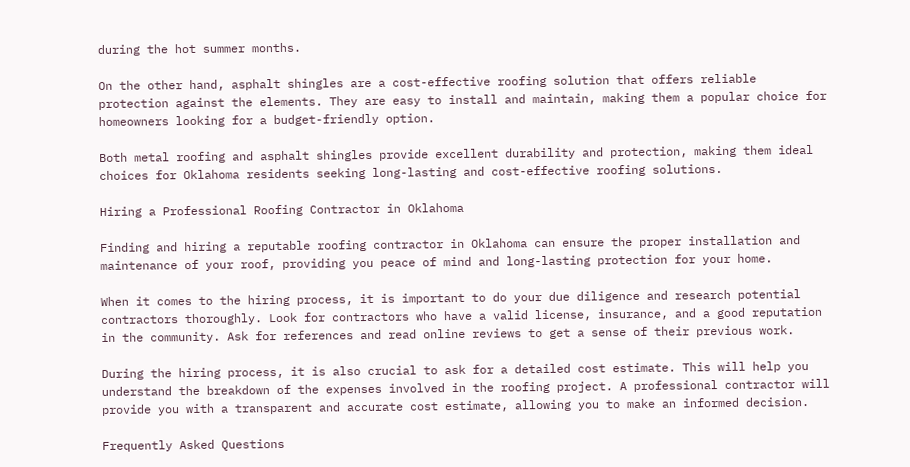during the hot summer months.

On the other hand, asphalt shingles are a cost-effective roofing solution that offers reliable protection against the elements. They are easy to install and maintain, making them a popular choice for homeowners looking for a budget-friendly option.

Both metal roofing and asphalt shingles provide excellent durability and protection, making them ideal choices for Oklahoma residents seeking long-lasting and cost-effective roofing solutions.

Hiring a Professional Roofing Contractor in Oklahoma

Finding and hiring a reputable roofing contractor in Oklahoma can ensure the proper installation and maintenance of your roof, providing you peace of mind and long-lasting protection for your home.

When it comes to the hiring process, it is important to do your due diligence and research potential contractors thoroughly. Look for contractors who have a valid license, insurance, and a good reputation in the community. Ask for references and read online reviews to get a sense of their previous work.

During the hiring process, it is also crucial to ask for a detailed cost estimate. This will help you understand the breakdown of the expenses involved in the roofing project. A professional contractor will provide you with a transparent and accurate cost estimate, allowing you to make an informed decision.

Frequently Asked Questions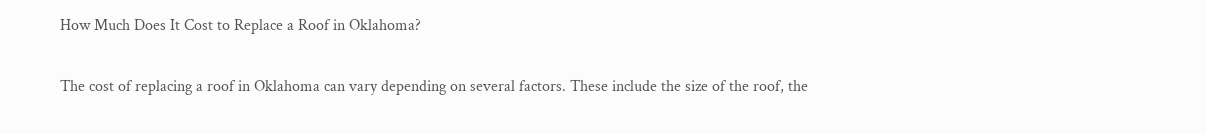How Much Does It Cost to Replace a Roof in Oklahoma?

The cost of replacing a roof in Oklahoma can vary depending on several factors. These include the size of the roof, the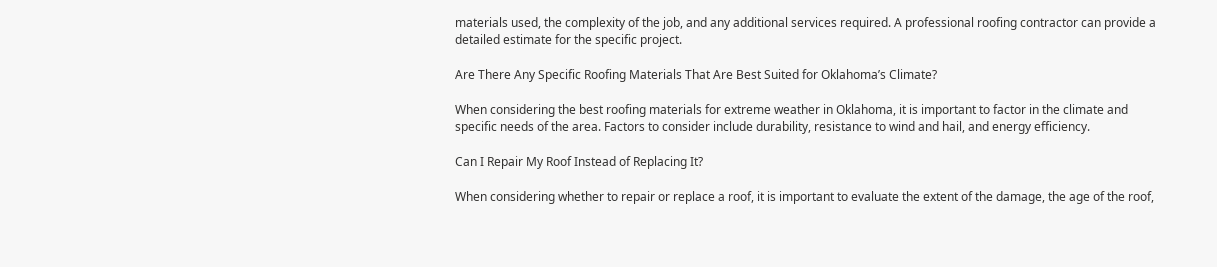materials used, the complexity of the job, and any additional services required. A professional roofing contractor can provide a detailed estimate for the specific project.

Are There Any Specific Roofing Materials That Are Best Suited for Oklahoma’s Climate?

When considering the best roofing materials for extreme weather in Oklahoma, it is important to factor in the climate and specific needs of the area. Factors to consider include durability, resistance to wind and hail, and energy efficiency.

Can I Repair My Roof Instead of Replacing It?

When considering whether to repair or replace a roof, it is important to evaluate the extent of the damage, the age of the roof,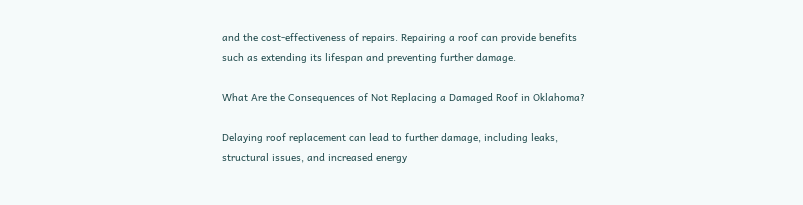and the cost-effectiveness of repairs. Repairing a roof can provide benefits such as extending its lifespan and preventing further damage.

What Are the Consequences of Not Replacing a Damaged Roof in Oklahoma?

Delaying roof replacement can lead to further damage, including leaks, structural issues, and increased energy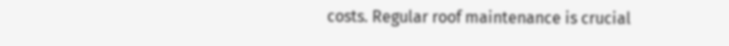costs. Regular roof maintenance is crucial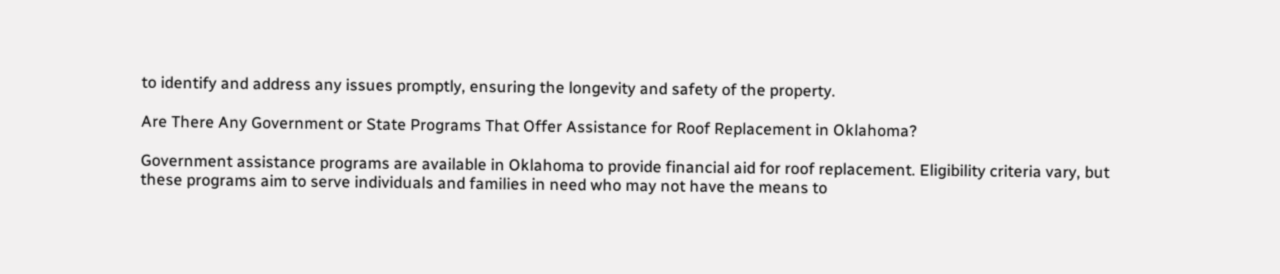to identify and address any issues promptly, ensuring the longevity and safety of the property.

Are There Any Government or State Programs That Offer Assistance for Roof Replacement in Oklahoma?

Government assistance programs are available in Oklahoma to provide financial aid for roof replacement. Eligibility criteria vary, but these programs aim to serve individuals and families in need who may not have the means to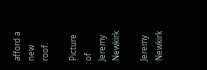afford a new roof.

Picture of Jeremy Newkirk

Jeremy Newkirk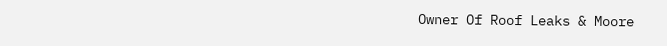Owner Of Roof Leaks & Moore